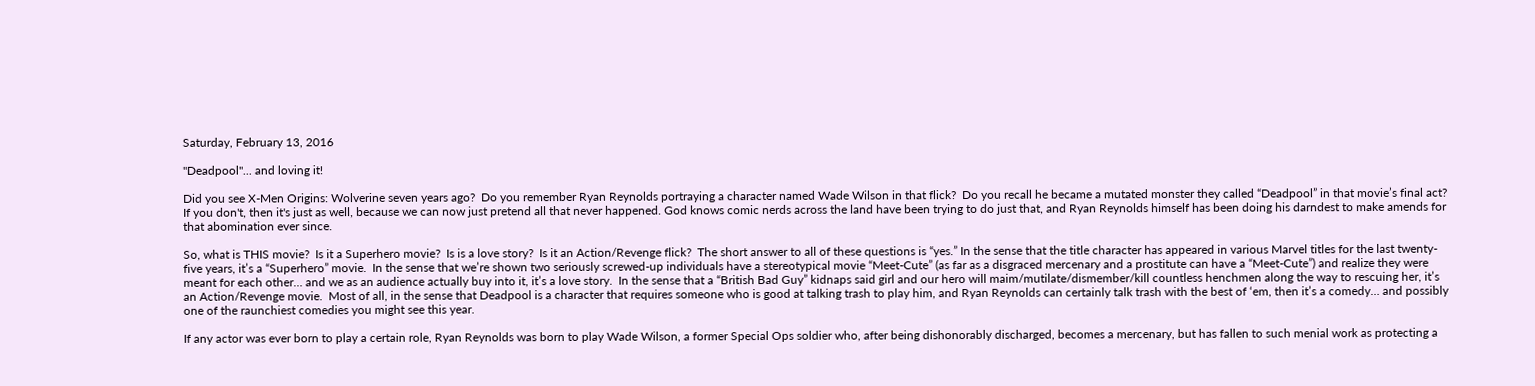Saturday, February 13, 2016

"Deadpool"... and loving it!

Did you see X-Men Origins: Wolverine seven years ago?  Do you remember Ryan Reynolds portraying a character named Wade Wilson in that flick?  Do you recall he became a mutated monster they called “Deadpool” in that movie’s final act?  If you don't, then it's just as well, because we can now just pretend all that never happened. God knows comic nerds across the land have been trying to do just that, and Ryan Reynolds himself has been doing his darndest to make amends for that abomination ever since.

So, what is THIS movie?  Is it a Superhero movie?  Is is a love story?  Is it an Action/Revenge flick?  The short answer to all of these questions is “yes.” In the sense that the title character has appeared in various Marvel titles for the last twenty-five years, it’s a “Superhero” movie.  In the sense that we’re shown two seriously screwed-up individuals have a stereotypical movie “Meet-Cute” (as far as a disgraced mercenary and a prostitute can have a “Meet-Cute”) and realize they were meant for each other… and we as an audience actually buy into it, it’s a love story.  In the sense that a “British Bad Guy” kidnaps said girl and our hero will maim/mutilate/dismember/kill countless henchmen along the way to rescuing her, it’s an Action/Revenge movie.  Most of all, in the sense that Deadpool is a character that requires someone who is good at talking trash to play him, and Ryan Reynolds can certainly talk trash with the best of ‘em, then it’s a comedy… and possibly one of the raunchiest comedies you might see this year.

If any actor was ever born to play a certain role, Ryan Reynolds was born to play Wade Wilson, a former Special Ops soldier who, after being dishonorably discharged, becomes a mercenary, but has fallen to such menial work as protecting a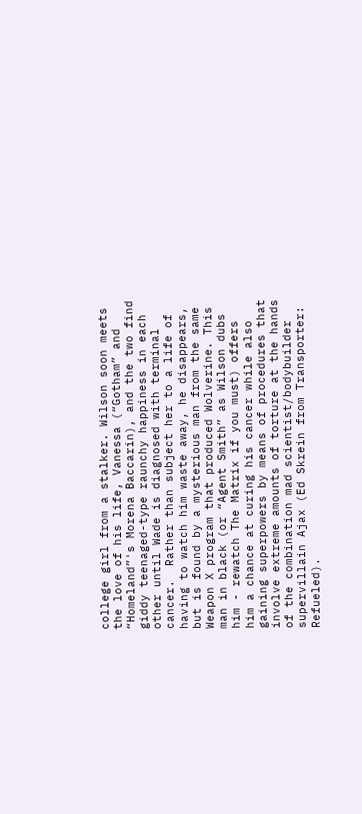college girl from a stalker. Wilson soon meets the love of his life, Vanessa (“Gotham” and “Homeland”'s Morena Baccarin), and the two find giddy teenaged-type raunchy happiness in each other until Wade is diagnosed with terminal cancer.  Rather than subject her to a life of having to watch him waste away, he disappears, but is found by a mysterious man from the same Weapon X program that produced Wolverine. This man in black (or “Agent Smith” as Wilson dubs him - rewatch The Matrix if you must) offers him a chance at curing his cancer while also gaining superpowers by means of procedures that involve extreme amounts of torture at the hands of the combination mad scientist/bodybuilder supervillain Ajax (Ed Skrein from Transporter: Refueled).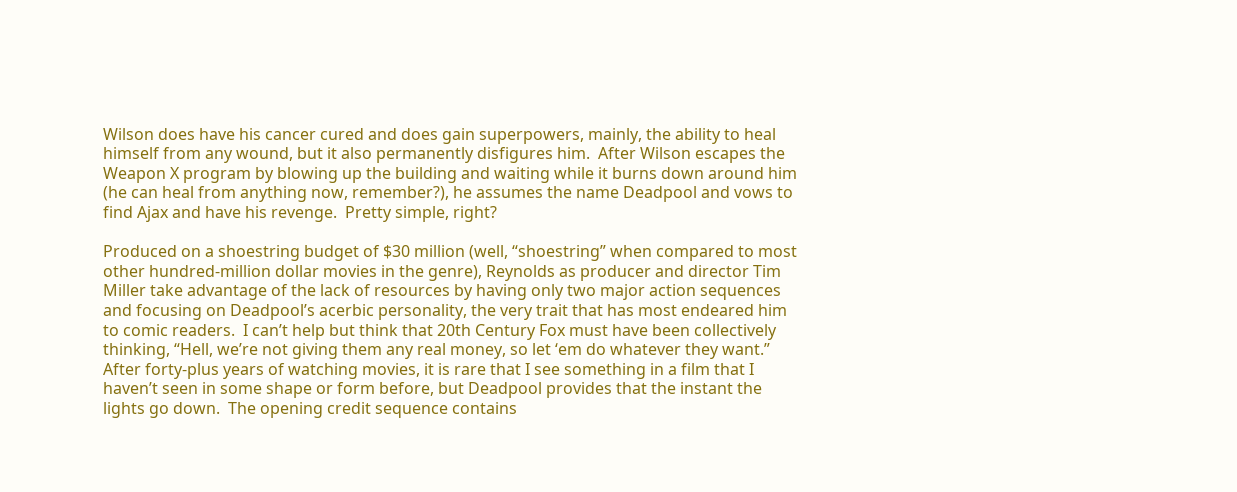Wilson does have his cancer cured and does gain superpowers, mainly, the ability to heal himself from any wound, but it also permanently disfigures him.  After Wilson escapes the Weapon X program by blowing up the building and waiting while it burns down around him (he can heal from anything now, remember?), he assumes the name Deadpool and vows to find Ajax and have his revenge.  Pretty simple, right?

Produced on a shoestring budget of $30 million (well, “shoestring” when compared to most other hundred-million dollar movies in the genre), Reynolds as producer and director Tim Miller take advantage of the lack of resources by having only two major action sequences and focusing on Deadpool’s acerbic personality, the very trait that has most endeared him to comic readers.  I can’t help but think that 20th Century Fox must have been collectively thinking, “Hell, we’re not giving them any real money, so let ‘em do whatever they want.”  After forty-plus years of watching movies, it is rare that I see something in a film that I haven’t seen in some shape or form before, but Deadpool provides that the instant the lights go down.  The opening credit sequence contains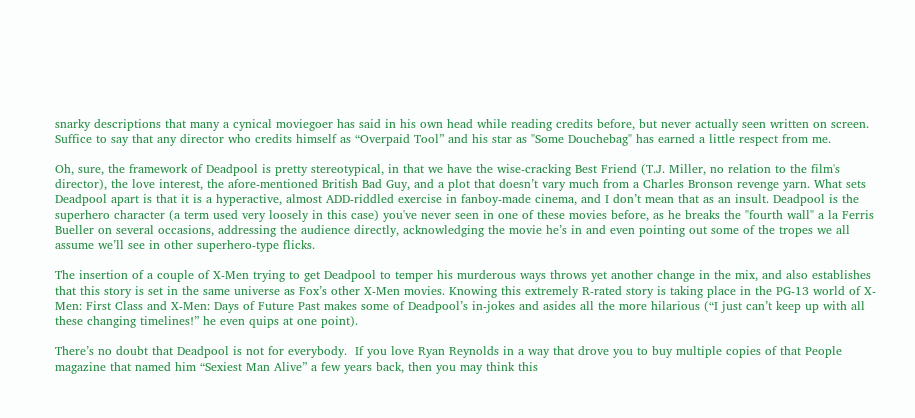snarky descriptions that many a cynical moviegoer has said in his own head while reading credits before, but never actually seen written on screen.  Suffice to say that any director who credits himself as “Overpaid Tool” and his star as "Some Douchebag" has earned a little respect from me.

Oh, sure, the framework of Deadpool is pretty stereotypical, in that we have the wise-cracking Best Friend (T.J. Miller, no relation to the film's director), the love interest, the afore-mentioned British Bad Guy, and a plot that doesn’t vary much from a Charles Bronson revenge yarn. What sets Deadpool apart is that it is a hyperactive, almost ADD-riddled exercise in fanboy-made cinema, and I don’t mean that as an insult. Deadpool is the superhero character (a term used very loosely in this case) you've never seen in one of these movies before, as he breaks the "fourth wall" a la Ferris Bueller on several occasions, addressing the audience directly, acknowledging the movie he’s in and even pointing out some of the tropes we all assume we’ll see in other superhero-type flicks.

The insertion of a couple of X-Men trying to get Deadpool to temper his murderous ways throws yet another change in the mix, and also establishes that this story is set in the same universe as Fox’s other X-Men movies. Knowing this extremely R-rated story is taking place in the PG-13 world of X-Men: First Class and X-Men: Days of Future Past makes some of Deadpool’s in-jokes and asides all the more hilarious (“I just can’t keep up with all these changing timelines!” he even quips at one point).

There’s no doubt that Deadpool is not for everybody.  If you love Ryan Reynolds in a way that drove you to buy multiple copies of that People magazine that named him “Sexiest Man Alive” a few years back, then you may think this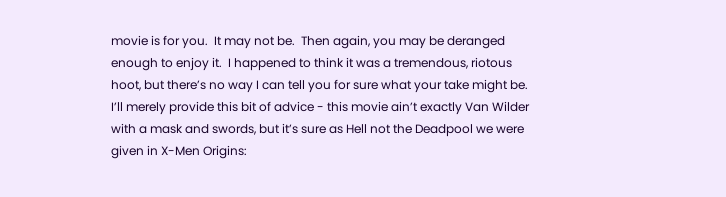movie is for you.  It may not be.  Then again, you may be deranged enough to enjoy it.  I happened to think it was a tremendous, riotous hoot, but there’s no way I can tell you for sure what your take might be.  I’ll merely provide this bit of advice - this movie ain’t exactly Van Wilder with a mask and swords, but it’s sure as Hell not the Deadpool we were given in X-Men Origins: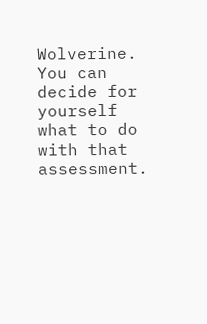Wolverine.  You can decide for yourself what to do with that assessment.